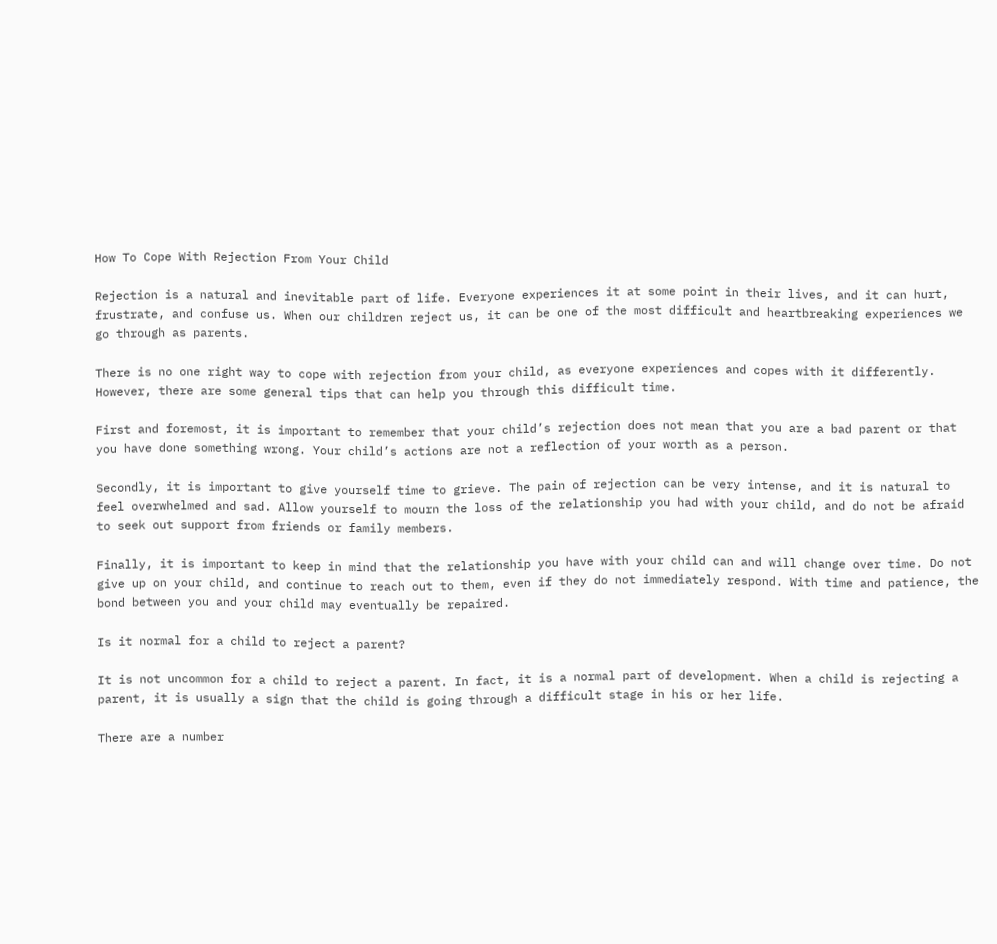How To Cope With Rejection From Your Child

Rejection is a natural and inevitable part of life. Everyone experiences it at some point in their lives, and it can hurt, frustrate, and confuse us. When our children reject us, it can be one of the most difficult and heartbreaking experiences we go through as parents.

There is no one right way to cope with rejection from your child, as everyone experiences and copes with it differently. However, there are some general tips that can help you through this difficult time.

First and foremost, it is important to remember that your child’s rejection does not mean that you are a bad parent or that you have done something wrong. Your child’s actions are not a reflection of your worth as a person.

Secondly, it is important to give yourself time to grieve. The pain of rejection can be very intense, and it is natural to feel overwhelmed and sad. Allow yourself to mourn the loss of the relationship you had with your child, and do not be afraid to seek out support from friends or family members.

Finally, it is important to keep in mind that the relationship you have with your child can and will change over time. Do not give up on your child, and continue to reach out to them, even if they do not immediately respond. With time and patience, the bond between you and your child may eventually be repaired.

Is it normal for a child to reject a parent?

It is not uncommon for a child to reject a parent. In fact, it is a normal part of development. When a child is rejecting a parent, it is usually a sign that the child is going through a difficult stage in his or her life.

There are a number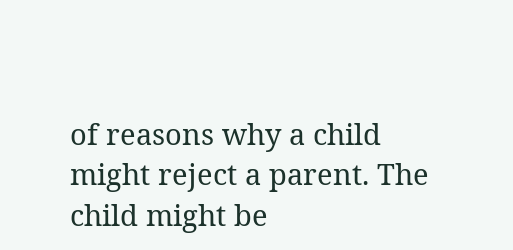of reasons why a child might reject a parent. The child might be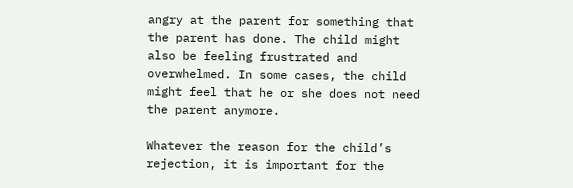angry at the parent for something that the parent has done. The child might also be feeling frustrated and overwhelmed. In some cases, the child might feel that he or she does not need the parent anymore.

Whatever the reason for the child’s rejection, it is important for the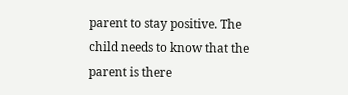parent to stay positive. The child needs to know that the parent is there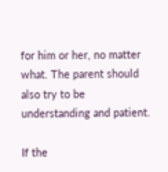for him or her, no matter what. The parent should also try to be understanding and patient.

If the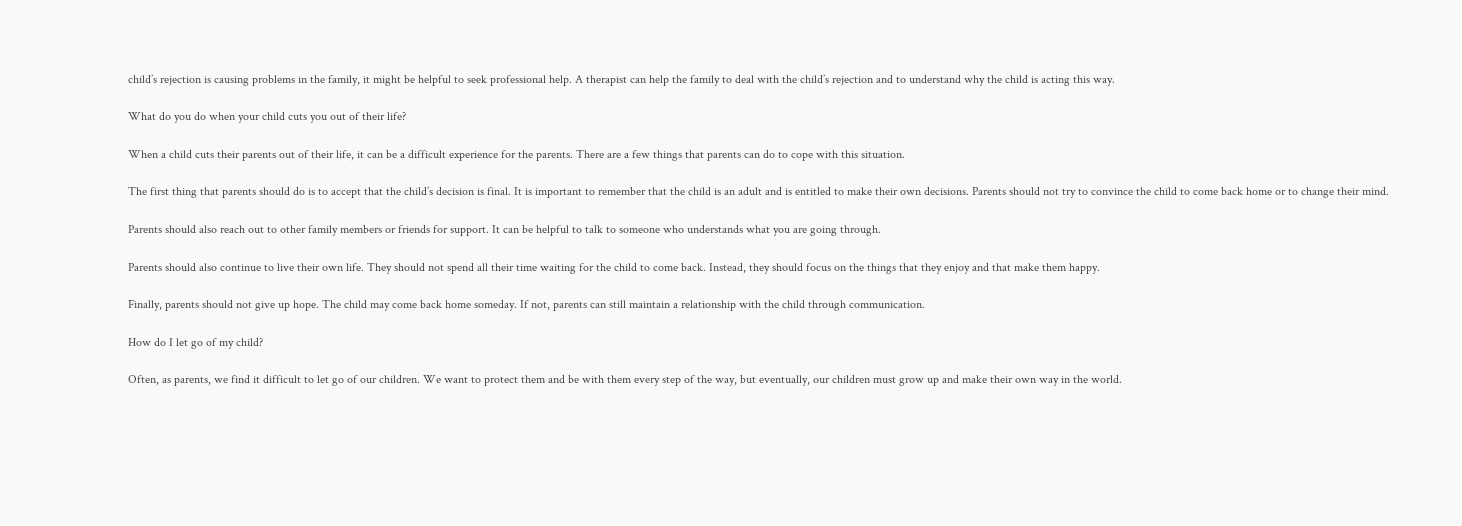child’s rejection is causing problems in the family, it might be helpful to seek professional help. A therapist can help the family to deal with the child’s rejection and to understand why the child is acting this way.

What do you do when your child cuts you out of their life?

When a child cuts their parents out of their life, it can be a difficult experience for the parents. There are a few things that parents can do to cope with this situation.

The first thing that parents should do is to accept that the child’s decision is final. It is important to remember that the child is an adult and is entitled to make their own decisions. Parents should not try to convince the child to come back home or to change their mind.

Parents should also reach out to other family members or friends for support. It can be helpful to talk to someone who understands what you are going through.

Parents should also continue to live their own life. They should not spend all their time waiting for the child to come back. Instead, they should focus on the things that they enjoy and that make them happy.

Finally, parents should not give up hope. The child may come back home someday. If not, parents can still maintain a relationship with the child through communication.

How do I let go of my child?

Often, as parents, we find it difficult to let go of our children. We want to protect them and be with them every step of the way, but eventually, our children must grow up and make their own way in the world.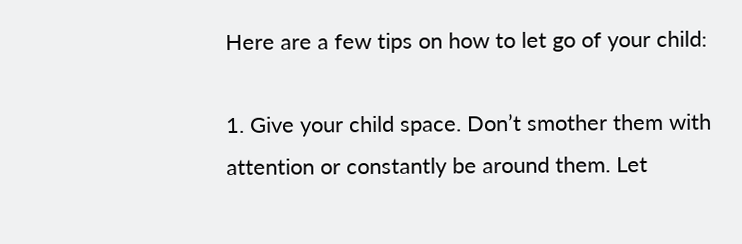Here are a few tips on how to let go of your child:

1. Give your child space. Don’t smother them with attention or constantly be around them. Let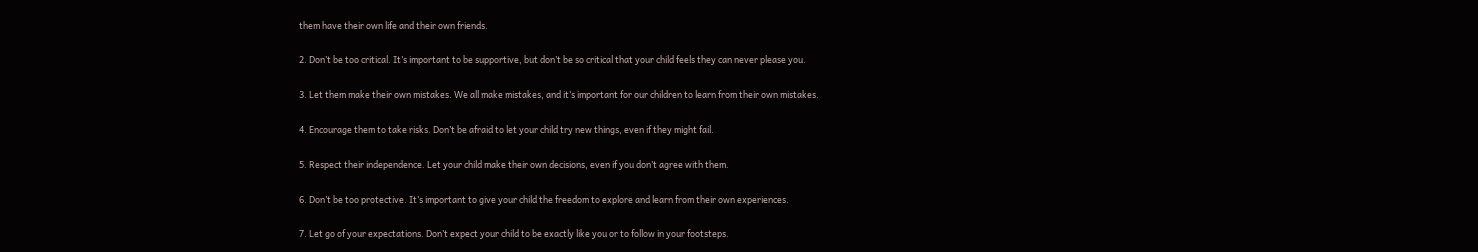them have their own life and their own friends.

2. Don’t be too critical. It’s important to be supportive, but don’t be so critical that your child feels they can never please you.

3. Let them make their own mistakes. We all make mistakes, and it’s important for our children to learn from their own mistakes.

4. Encourage them to take risks. Don’t be afraid to let your child try new things, even if they might fail.

5. Respect their independence. Let your child make their own decisions, even if you don’t agree with them.

6. Don’t be too protective. It’s important to give your child the freedom to explore and learn from their own experiences.

7. Let go of your expectations. Don’t expect your child to be exactly like you or to follow in your footsteps.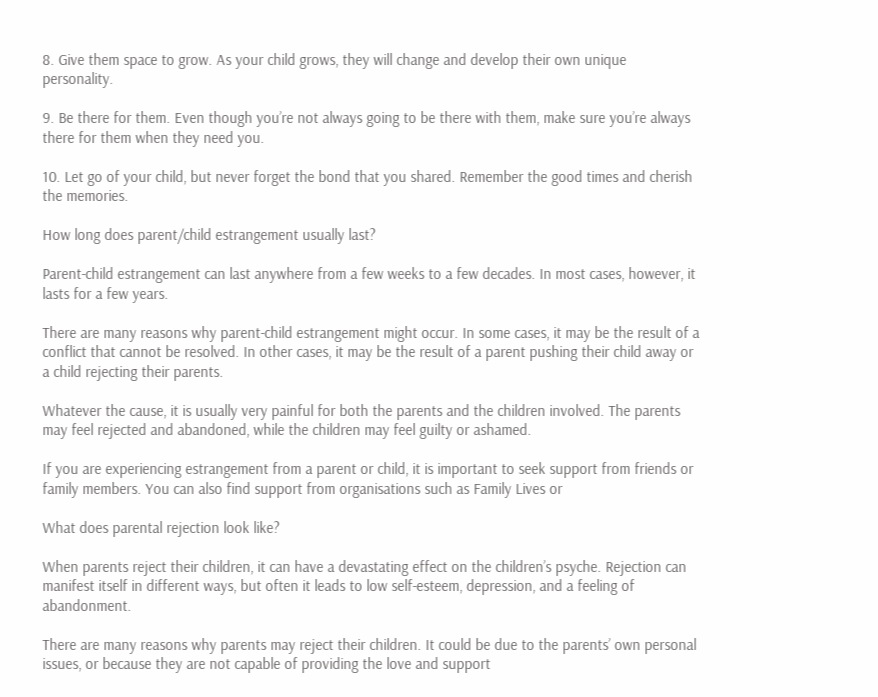8. Give them space to grow. As your child grows, they will change and develop their own unique personality.

9. Be there for them. Even though you’re not always going to be there with them, make sure you’re always there for them when they need you.

10. Let go of your child, but never forget the bond that you shared. Remember the good times and cherish the memories.

How long does parent/child estrangement usually last?

Parent-child estrangement can last anywhere from a few weeks to a few decades. In most cases, however, it lasts for a few years.

There are many reasons why parent-child estrangement might occur. In some cases, it may be the result of a conflict that cannot be resolved. In other cases, it may be the result of a parent pushing their child away or a child rejecting their parents.

Whatever the cause, it is usually very painful for both the parents and the children involved. The parents may feel rejected and abandoned, while the children may feel guilty or ashamed.

If you are experiencing estrangement from a parent or child, it is important to seek support from friends or family members. You can also find support from organisations such as Family Lives or

What does parental rejection look like?

When parents reject their children, it can have a devastating effect on the children’s psyche. Rejection can manifest itself in different ways, but often it leads to low self-esteem, depression, and a feeling of abandonment.

There are many reasons why parents may reject their children. It could be due to the parents’ own personal issues, or because they are not capable of providing the love and support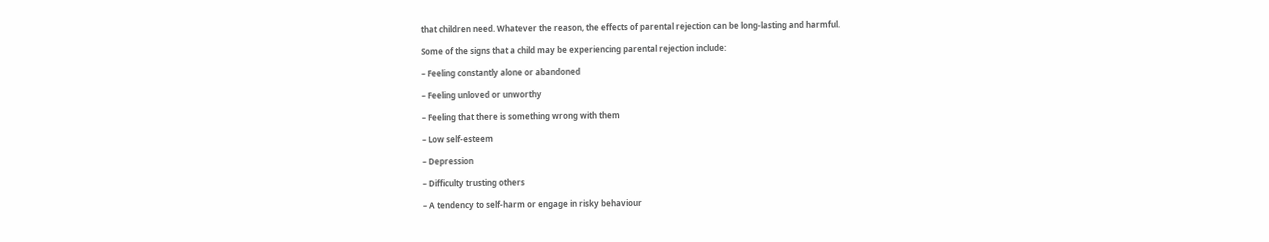that children need. Whatever the reason, the effects of parental rejection can be long-lasting and harmful.

Some of the signs that a child may be experiencing parental rejection include:

– Feeling constantly alone or abandoned

– Feeling unloved or unworthy

– Feeling that there is something wrong with them

– Low self-esteem

– Depression

– Difficulty trusting others

– A tendency to self-harm or engage in risky behaviour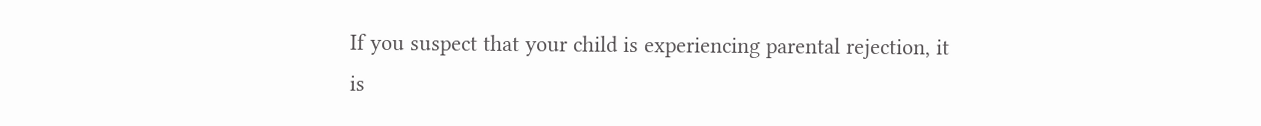If you suspect that your child is experiencing parental rejection, it is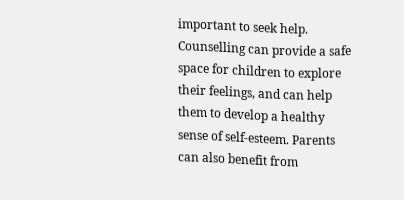important to seek help. Counselling can provide a safe space for children to explore their feelings, and can help them to develop a healthy sense of self-esteem. Parents can also benefit from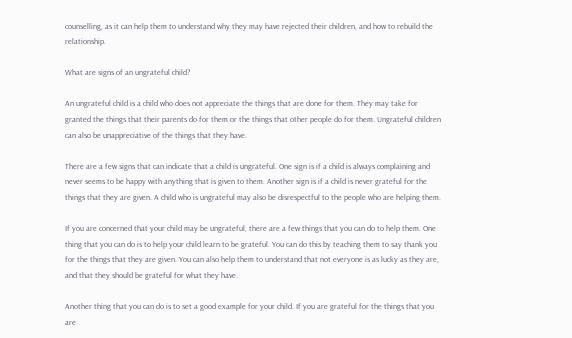counselling, as it can help them to understand why they may have rejected their children, and how to rebuild the relationship.

What are signs of an ungrateful child?

An ungrateful child is a child who does not appreciate the things that are done for them. They may take for granted the things that their parents do for them or the things that other people do for them. Ungrateful children can also be unappreciative of the things that they have.

There are a few signs that can indicate that a child is ungrateful. One sign is if a child is always complaining and never seems to be happy with anything that is given to them. Another sign is if a child is never grateful for the things that they are given. A child who is ungrateful may also be disrespectful to the people who are helping them.

If you are concerned that your child may be ungrateful, there are a few things that you can do to help them. One thing that you can do is to help your child learn to be grateful. You can do this by teaching them to say thank you for the things that they are given. You can also help them to understand that not everyone is as lucky as they are, and that they should be grateful for what they have.

Another thing that you can do is to set a good example for your child. If you are grateful for the things that you are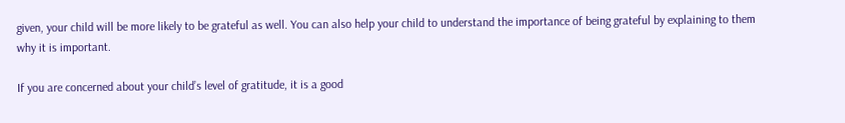given, your child will be more likely to be grateful as well. You can also help your child to understand the importance of being grateful by explaining to them why it is important.

If you are concerned about your child’s level of gratitude, it is a good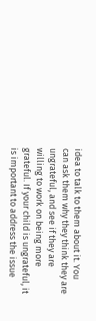idea to talk to them about it. You can ask them why they think they are ungrateful, and see if they are willing to work on being more grateful. If your child is ungrateful, it is important to address the issue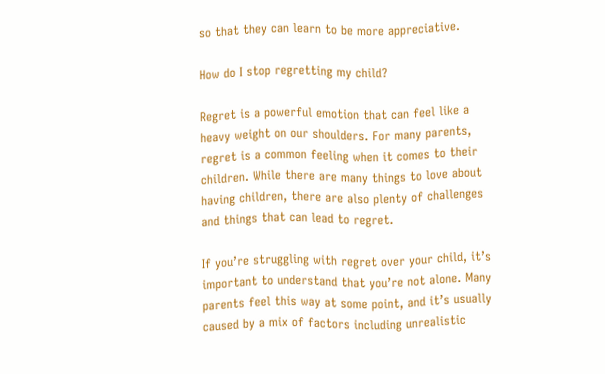so that they can learn to be more appreciative.

How do I stop regretting my child?

Regret is a powerful emotion that can feel like a heavy weight on our shoulders. For many parents, regret is a common feeling when it comes to their children. While there are many things to love about having children, there are also plenty of challenges and things that can lead to regret.

If you’re struggling with regret over your child, it’s important to understand that you’re not alone. Many parents feel this way at some point, and it’s usually caused by a mix of factors including unrealistic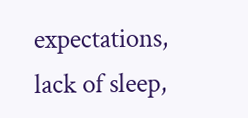expectations, lack of sleep,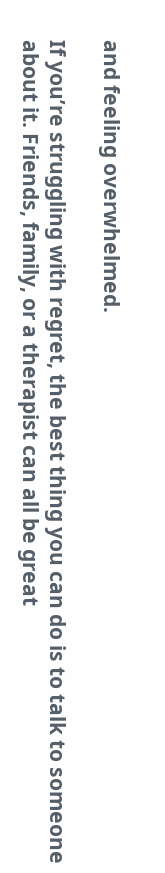and feeling overwhelmed.

If you’re struggling with regret, the best thing you can do is to talk to someone about it. Friends, family, or a therapist can all be great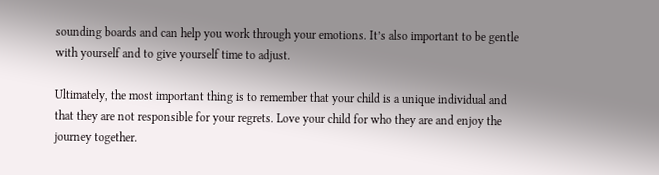sounding boards and can help you work through your emotions. It’s also important to be gentle with yourself and to give yourself time to adjust.

Ultimately, the most important thing is to remember that your child is a unique individual and that they are not responsible for your regrets. Love your child for who they are and enjoy the journey together.